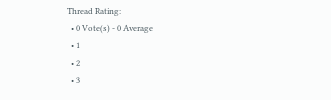Thread Rating:
  • 0 Vote(s) - 0 Average
  • 1
  • 2
  • 3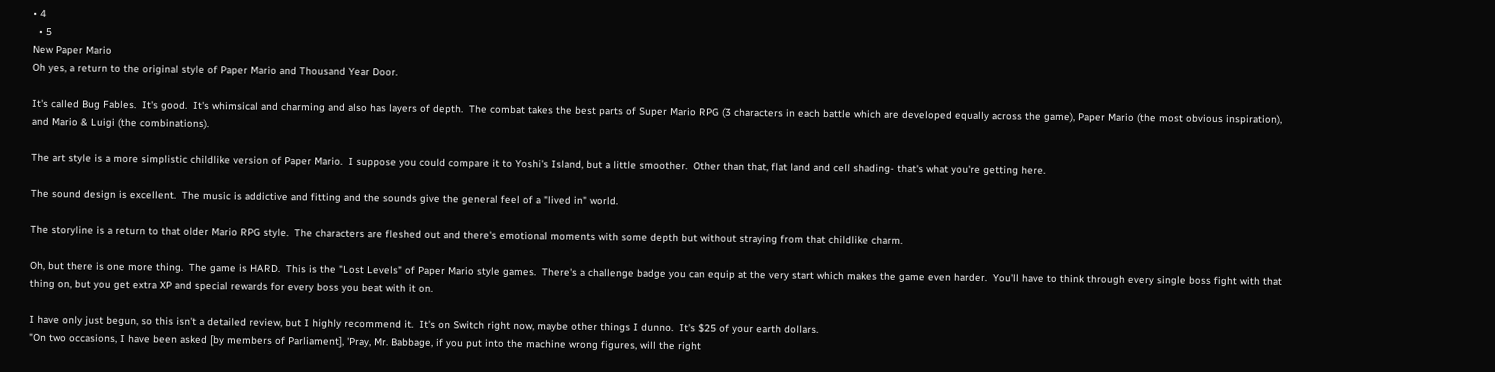• 4
  • 5
New Paper Mario
Oh yes, a return to the original style of Paper Mario and Thousand Year Door.

It's called Bug Fables.  It's good.  It's whimsical and charming and also has layers of depth.  The combat takes the best parts of Super Mario RPG (3 characters in each battle which are developed equally across the game), Paper Mario (the most obvious inspiration), and Mario & Luigi (the combinations).

The art style is a more simplistic childlike version of Paper Mario.  I suppose you could compare it to Yoshi's Island, but a little smoother.  Other than that, flat land and cell shading- that's what you're getting here.

The sound design is excellent.  The music is addictive and fitting and the sounds give the general feel of a "lived in" world.

The storyline is a return to that older Mario RPG style.  The characters are fleshed out and there's emotional moments with some depth but without straying from that childlike charm.

Oh, but there is one more thing.  The game is HARD.  This is the "Lost Levels" of Paper Mario style games.  There's a challenge badge you can equip at the very start which makes the game even harder.  You'll have to think through every single boss fight with that thing on, but you get extra XP and special rewards for every boss you beat with it on.

I have only just begun, so this isn't a detailed review, but I highly recommend it.  It's on Switch right now, maybe other things I dunno.  It's $25 of your earth dollars.
"On two occasions, I have been asked [by members of Parliament], 'Pray, Mr. Babbage, if you put into the machine wrong figures, will the right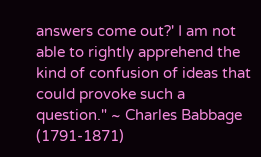answers come out?' I am not able to rightly apprehend the kind of confusion of ideas that could provoke such a question." ~ Charles Babbage (1791-1871)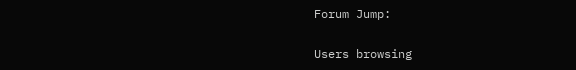Forum Jump:

Users browsing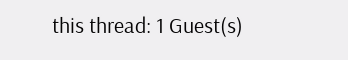this thread: 1 Guest(s)